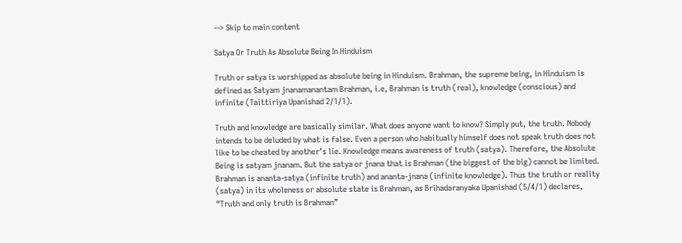--> Skip to main content

Satya Or Truth As Absolute Being In Hinduism

Truth or satya is worshipped as absolute being in Hinduism. Brahman, the supreme being, in Hinduism is defined as Satyam jnanamanantam Brahman, i.e, Brahman is truth (real), knowledge (conscious) and infinite (Taittiriya Upanishad 2/1/1).

Truth and knowledge are basically similar. What does anyone want to know? Simply put, the truth. Nobody intends to be deluded by what is false. Even a person who habitually himself does not speak truth does not like to be cheated by another’s lie. Knowledge means awareness of truth (satya). Therefore, the Absolute Being is satyam jnanam. But the satya or jnana that is Brahman (the biggest of the big) cannot be limited. Brahman is ananta-satya (infinite truth) and ananta-jnana (infinite knowledge). Thus the truth or reality (satya) in its wholeness or absolute state is Brahman, as Brihadaranyaka Upanishad (5/4/1) declares, “Truth and only truth is Brahman”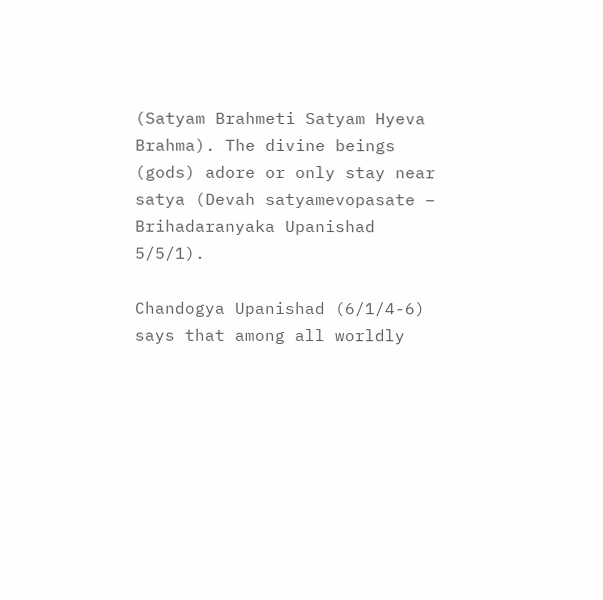(Satyam Brahmeti Satyam Hyeva Brahma). The divine beings (gods) adore or only stay near satya (Devah satyamevopasate – Brihadaranyaka Upanishad 5/5/1).

Chandogya Upanishad (6/1/4-6) says that among all worldly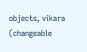objects, vikara (changeable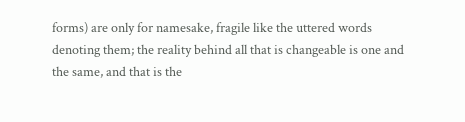forms) are only for namesake, fragile like the uttered words denoting them; the reality behind all that is changeable is one and the same, and that is the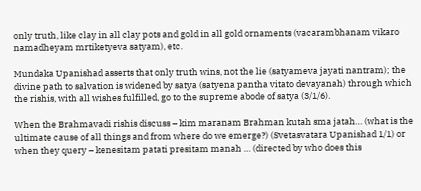only truth, like clay in all clay pots and gold in all gold ornaments (vacarambhanam vikaro namadheyam mrtiketyeva satyam), etc.

Mundaka Upanishad asserts that only truth wins, not the lie (satyameva jayati nantram); the divine path to salvation is widened by satya (satyena pantha vitato devayanah) through which the rishis, with all wishes fulfilled, go to the supreme abode of satya (3/1/6).

When the Brahmavadi rishis discuss – kim maranam Brahman kutah sma jatah… (what is the ultimate cause of all things and from where do we emerge?) (Svetasvatara Upanishad 1/1) or when they query – kenesitam patati presitam manah … (directed by who does this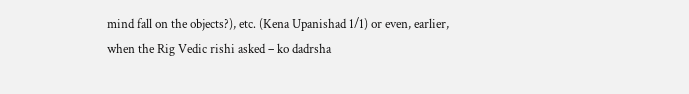mind fall on the objects?), etc. (Kena Upanishad 1/1) or even, earlier, when the Rig Vedic rishi asked – ko dadrsha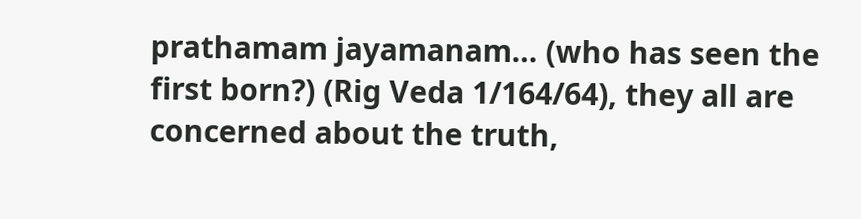prathamam jayamanam… (who has seen the first born?) (Rig Veda 1/164/64), they all are concerned about the truth,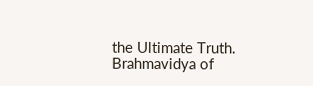the Ultimate Truth. Brahmavidya of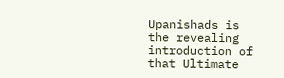Upanishads is the revealing introduction of that Ultimate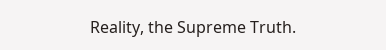Reality, the Supreme Truth.